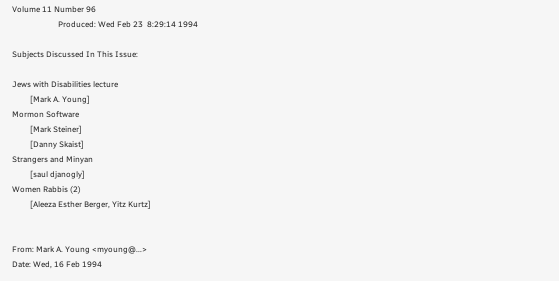Volume 11 Number 96
                       Produced: Wed Feb 23  8:29:14 1994

Subjects Discussed In This Issue:

Jews with Disabilities lecture
         [Mark A. Young]
Mormon Software
         [Mark Steiner]
         [Danny Skaist]
Strangers and Minyan
         [saul djanogly]
Women Rabbis (2)
         [Aleeza Esther Berger, Yitz Kurtz]


From: Mark A. Young <myoung@...>
Date: Wed, 16 Feb 1994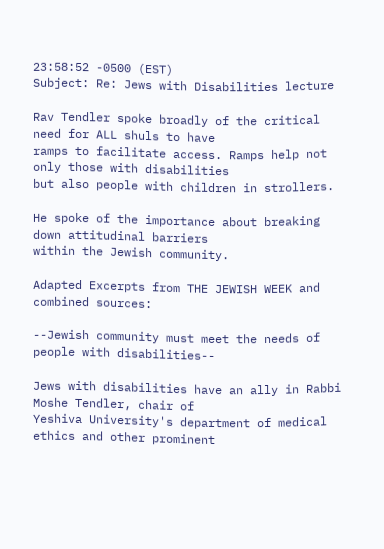23:58:52 -0500 (EST)
Subject: Re: Jews with Disabilities lecture

Rav Tendler spoke broadly of the critical need for ALL shuls to have
ramps to facilitate access. Ramps help not only those with disabilities
but also people with children in strollers.

He spoke of the importance about breaking down attitudinal barriers
within the Jewish community.

Adapted Excerpts from THE JEWISH WEEK and combined sources:

--Jewish community must meet the needs of people with disabilities--

Jews with disabilities have an ally in Rabbi Moshe Tendler, chair of
Yeshiva University's department of medical ethics and other prominent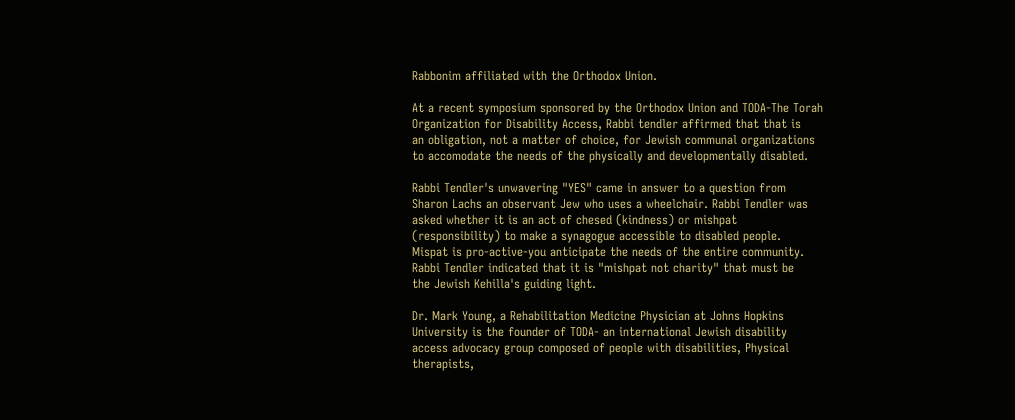Rabbonim affiliated with the Orthodox Union.

At a recent symposium sponsored by the Orthodox Union and TODA-The Torah
Organization for Disability Access, Rabbi tendler affirmed that that is
an obligation, not a matter of choice, for Jewish communal organizations
to accomodate the needs of the physically and developmentally disabled.

Rabbi Tendler's unwavering "YES" came in answer to a question from
Sharon Lachs an observant Jew who uses a wheelchair. Rabbi Tendler was
asked whether it is an act of chesed (kindness) or mishpat
(responsibility) to make a synagogue accessible to disabled people.
Mispat is pro-active-you anticipate the needs of the entire community.
Rabbi Tendler indicated that it is "mishpat not charity" that must be
the Jewish Kehilla's guiding light.

Dr. Mark Young, a Rehabilitation Medicine Physician at Johns Hopkins
University is the founder of TODA- an international Jewish disability
access advocacy group composed of people with disabilities, Physical
therapists,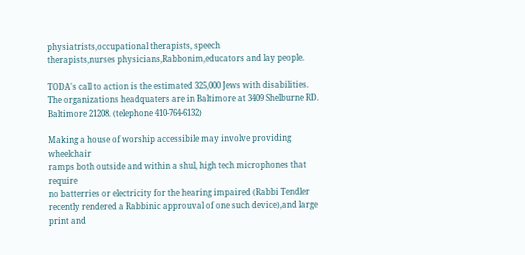physiatrists,occupational therapists, speech
therapists,nurses physicians,Rabbonim,educators and lay people.

TODA's call to action is the estimated 325,000 Jews with disabilities.
The organizations headquaters are in Baltimore at 3409 Shelburne RD.
Baltimore 21208. (telephone 410-764-6132)

Making a house of worship accessibile may involve providing wheelchair
ramps both outside and within a shul, high tech microphones that require
no batterries or electricity for the hearing impaired (Rabbi Tendler
recently rendered a Rabbinic approuval of one such device),and large
print and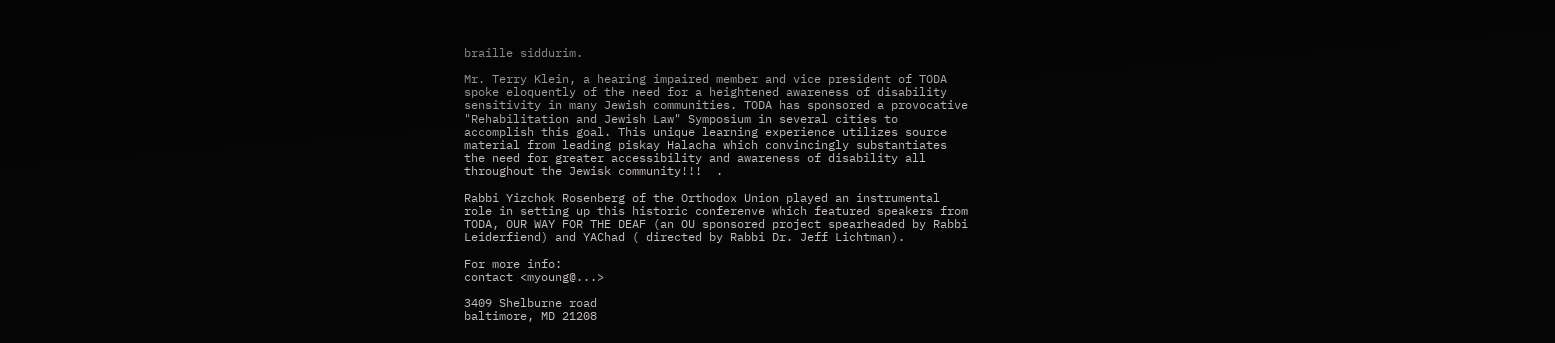braille siddurim.

Mr. Terry Klein, a hearing impaired member and vice president of TODA
spoke eloquently of the need for a heightened awareness of disability
sensitivity in many Jewish communities. TODA has sponsored a provocative
"Rehabilitation and Jewish Law" Symposium in several cities to
accomplish this goal. This unique learning experience utilizes source
material from leading piskay Halacha which convincingly substantiates
the need for greater accessibility and awareness of disability all
throughout the Jewisk community!!!  .

Rabbi Yizchok Rosenberg of the Orthodox Union played an instrumental
role in setting up this historic conferenve which featured speakers from
TODA, OUR WAY FOR THE DEAF (an OU sponsored project spearheaded by Rabbi
Leiderfiend) and YAChad ( directed by Rabbi Dr. Jeff Lichtman).

For more info:
contact <myoung@...>

3409 Shelburne road
baltimore, MD 21208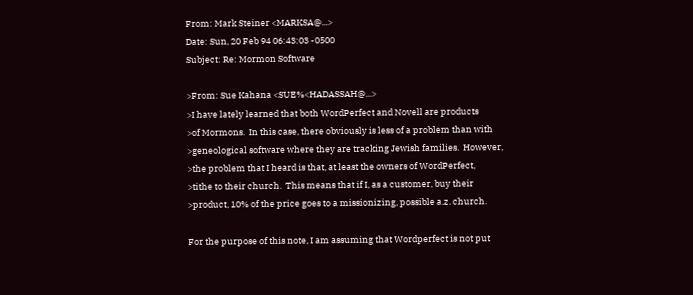From: Mark Steiner <MARKSA@...>
Date: Sun, 20 Feb 94 06:43:03 -0500
Subject: Re: Mormon Software

>From: Sue Kahana <SUE%<HADASSAH@...>
>I have lately learned that both WordPerfect and Novell are products
>of Mormons.  In this case, there obviously is less of a problem than with
>geneological software where they are tracking Jewish families.  However,
>the problem that I heard is that, at least the owners of WordPerfect,
>tithe to their church.  This means that if I, as a customer, buy their
>product, 10% of the price goes to a missionizing, possible a.z. church.

For the purpose of this note, I am assuming that Wordperfect is not put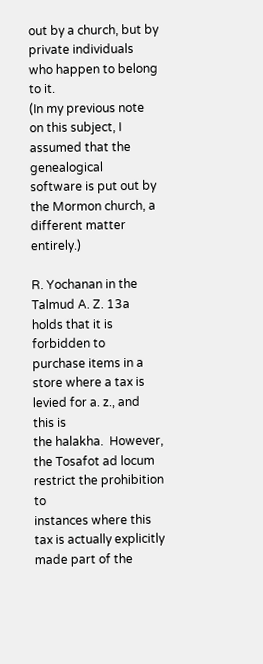out by a church, but by private individuals who happen to belong to it.
(In my previous note on this subject, I assumed that the genealogical
software is put out by the Mormon church, a different matter entirely.)

R. Yochanan in the Talmud A. Z. 13a holds that it is forbidden to
purchase items in a store where a tax is levied for a. z., and this is
the halakha.  However, the Tosafot ad locum restrict the prohibition to
instances where this tax is actually explicitly made part of the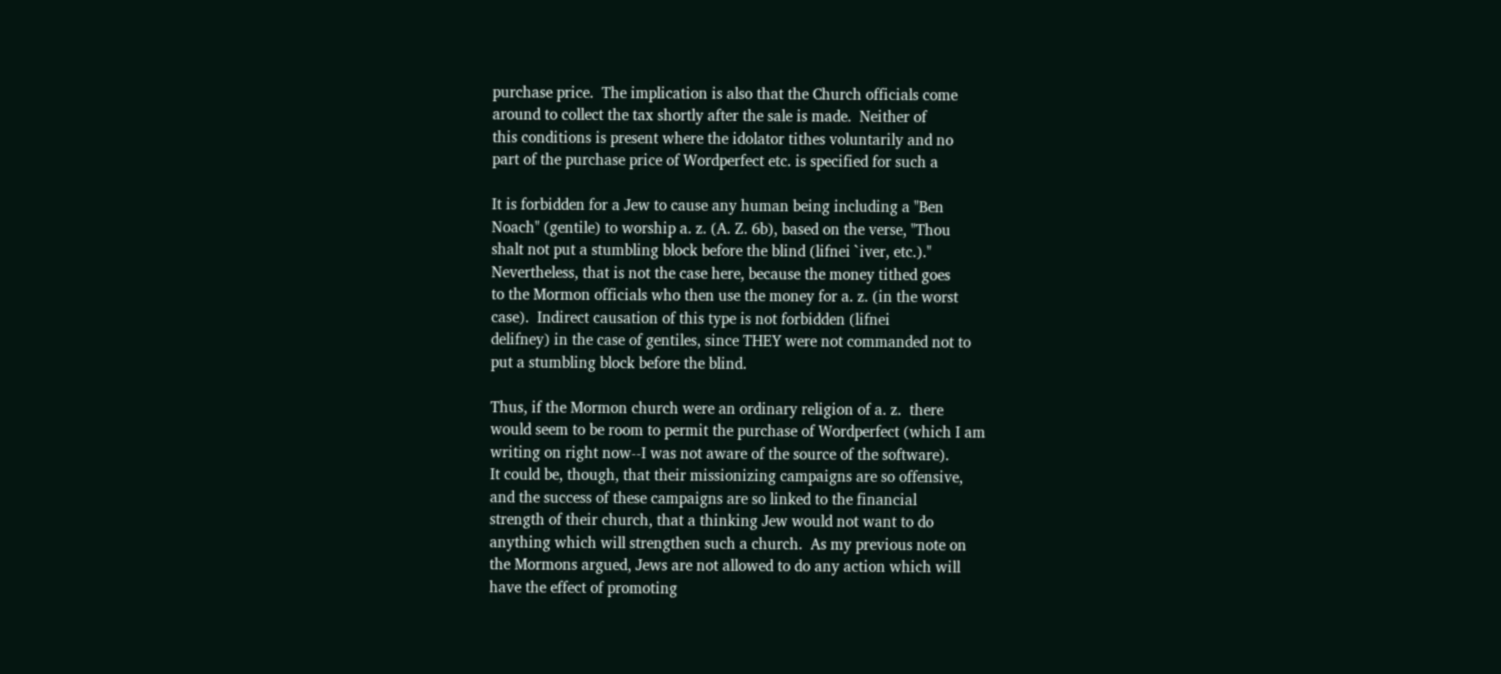purchase price.  The implication is also that the Church officials come
around to collect the tax shortly after the sale is made.  Neither of
this conditions is present where the idolator tithes voluntarily and no
part of the purchase price of Wordperfect etc. is specified for such a

It is forbidden for a Jew to cause any human being including a "Ben
Noach" (gentile) to worship a. z. (A. Z. 6b), based on the verse, "Thou
shalt not put a stumbling block before the blind (lifnei `iver, etc.)."
Nevertheless, that is not the case here, because the money tithed goes
to the Mormon officials who then use the money for a. z. (in the worst
case).  Indirect causation of this type is not forbidden (lifnei
delifney) in the case of gentiles, since THEY were not commanded not to
put a stumbling block before the blind.

Thus, if the Mormon church were an ordinary religion of a. z.  there
would seem to be room to permit the purchase of Wordperfect (which I am
writing on right now--I was not aware of the source of the software).
It could be, though, that their missionizing campaigns are so offensive,
and the success of these campaigns are so linked to the financial
strength of their church, that a thinking Jew would not want to do
anything which will strengthen such a church.  As my previous note on
the Mormons argued, Jews are not allowed to do any action which will
have the effect of promoting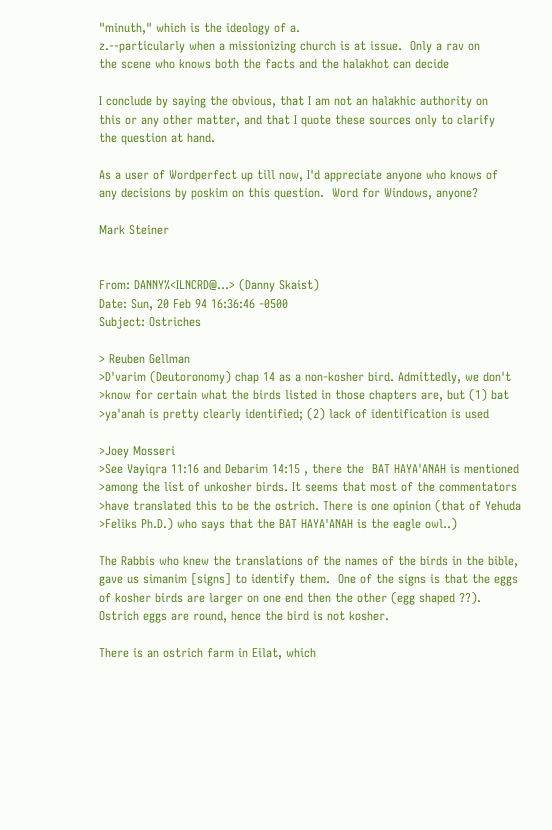"minuth," which is the ideology of a.
z.--particularly when a missionizing church is at issue.  Only a rav on
the scene who knows both the facts and the halakhot can decide

I conclude by saying the obvious, that I am not an halakhic authority on
this or any other matter, and that I quote these sources only to clarify
the question at hand.

As a user of Wordperfect up till now, I'd appreciate anyone who knows of
any decisions by poskim on this question.  Word for Windows, anyone?

Mark Steiner


From: DANNY%<ILNCRD@...> (Danny Skaist)
Date: Sun, 20 Feb 94 16:36:46 -0500
Subject: Ostriches

> Reuben Gellman
>D'varim (Deutoronomy) chap 14 as a non-kosher bird. Admittedly, we don't
>know for certain what the birds listed in those chapters are, but (1) bat
>ya'anah is pretty clearly identified; (2) lack of identification is used

>Joey Mosseri
>See Vayiqra 11:16 and Debarim 14:15 , there the  BAT HAYA'ANAH is mentioned
>among the list of unkosher birds. It seems that most of the commentators
>have translated this to be the ostrich. There is one opinion (that of Yehuda
>Feliks Ph.D.) who says that the BAT HAYA'ANAH is the eagle owl..)

The Rabbis who knew the translations of the names of the birds in the bible,
gave us simanim [signs] to identify them.  One of the signs is that the eggs
of kosher birds are larger on one end then the other (egg shaped ??).
Ostrich eggs are round, hence the bird is not kosher.

There is an ostrich farm in Eilat, which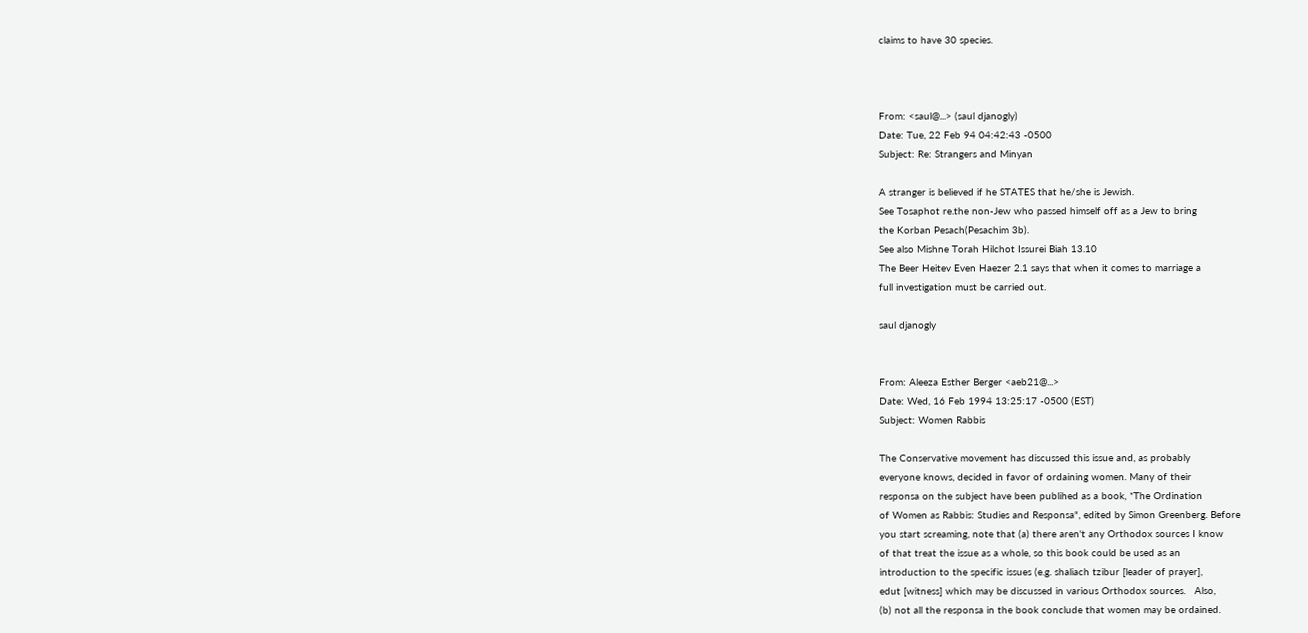claims to have 30 species.



From: <saul@...> (saul djanogly)
Date: Tue, 22 Feb 94 04:42:43 -0500
Subject: Re: Strangers and Minyan

A stranger is believed if he STATES that he/she is Jewish.
See Tosaphot re.the non-Jew who passed himself off as a Jew to bring
the Korban Pesach(Pesachim 3b).
See also Mishne Torah Hilchot Issurei Biah 13.10
The Beer Heitev Even Haezer 2.1 says that when it comes to marriage a
full investigation must be carried out.

saul djanogly


From: Aleeza Esther Berger <aeb21@...>
Date: Wed, 16 Feb 1994 13:25:17 -0500 (EST)
Subject: Women Rabbis

The Conservative movement has discussed this issue and, as probably
everyone knows, decided in favor of ordaining women. Many of their
responsa on the subject have been publihed as a book, *The Ordination
of Women as Rabbis: Studies and Responsa", edited by Simon Greenberg. Before
you start screaming, note that (a) there aren't any Orthodox sources I know
of that treat the issue as a whole, so this book could be used as an
introduction to the specific issues (e.g. shaliach tzibur [leader of prayer],
edut [witness] which may be discussed in various Orthodox sources.   Also,
(b) not all the responsa in the book conclude that women may be ordained.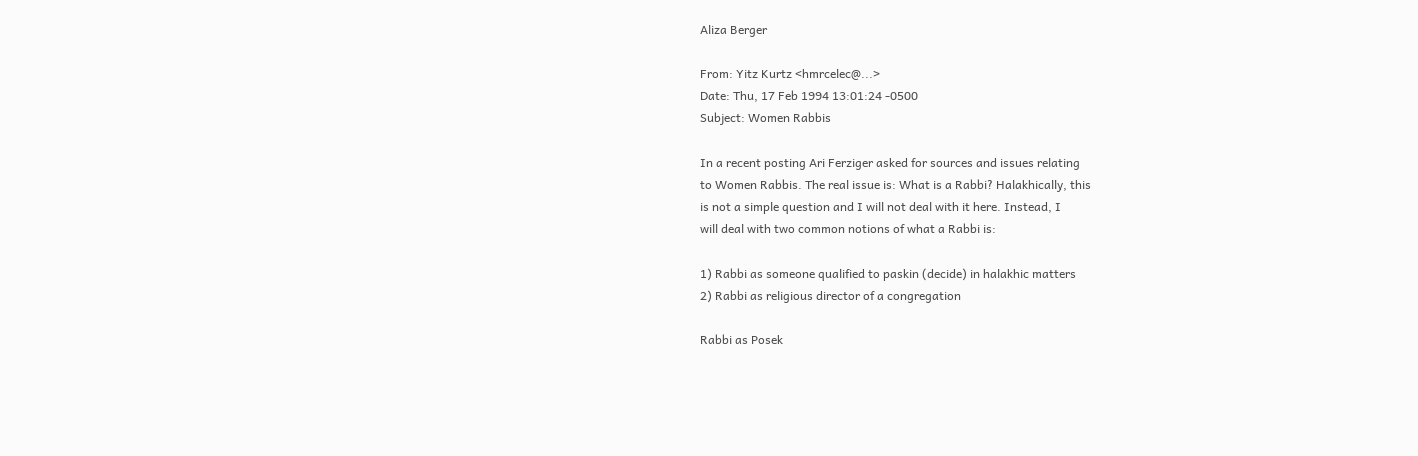Aliza Berger

From: Yitz Kurtz <hmrcelec@...>
Date: Thu, 17 Feb 1994 13:01:24 -0500
Subject: Women Rabbis

In a recent posting Ari Ferziger asked for sources and issues relating
to Women Rabbis. The real issue is: What is a Rabbi? Halakhically, this
is not a simple question and I will not deal with it here. Instead, I
will deal with two common notions of what a Rabbi is:

1) Rabbi as someone qualified to paskin (decide) in halakhic matters
2) Rabbi as religious director of a congregation

Rabbi as Posek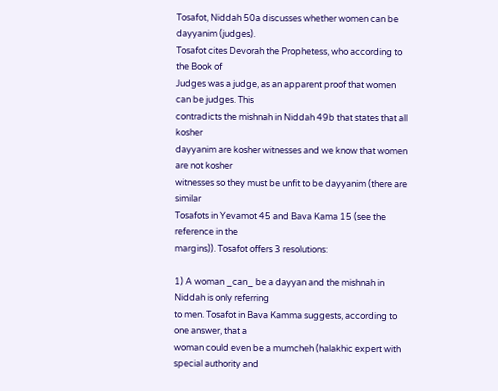Tosafot, Niddah 50a discusses whether women can be dayyanim (judges).
Tosafot cites Devorah the Prophetess, who according to the Book of
Judges was a judge, as an apparent proof that women can be judges. This
contradicts the mishnah in Niddah 49b that states that all kosher
dayyanim are kosher witnesses and we know that women are not kosher
witnesses so they must be unfit to be dayyanim (there are similar
Tosafots in Yevamot 45 and Bava Kama 15 (see the reference in the
margins)). Tosafot offers 3 resolutions:

1) A woman _can_ be a dayyan and the mishnah in Niddah is only referring
to men. Tosafot in Bava Kamma suggests, according to one answer, that a
woman could even be a mumcheh (halakhic expert with special authority and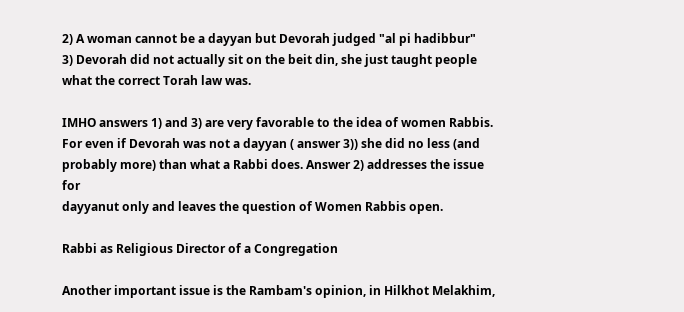2) A woman cannot be a dayyan but Devorah judged "al pi hadibbur"
3) Devorah did not actually sit on the beit din, she just taught people
what the correct Torah law was.

IMHO answers 1) and 3) are very favorable to the idea of women Rabbis.
For even if Devorah was not a dayyan ( answer 3)) she did no less (and
probably more) than what a Rabbi does. Answer 2) addresses the issue for
dayyanut only and leaves the question of Women Rabbis open.

Rabbi as Religious Director of a Congregation

Another important issue is the Rambam's opinion, in Hilkhot Melakhim,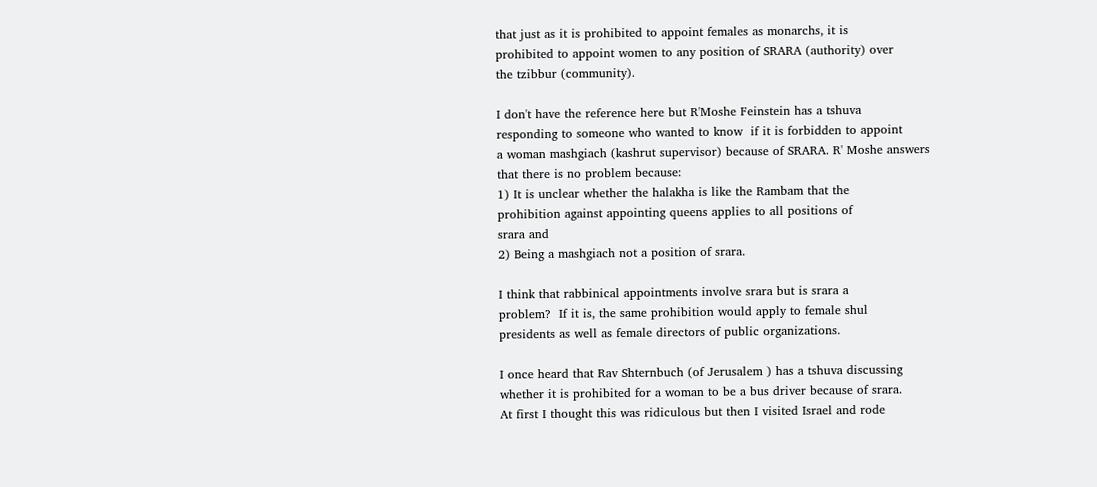that just as it is prohibited to appoint females as monarchs, it is
prohibited to appoint women to any position of SRARA (authority) over
the tzibbur (community).

I don't have the reference here but R'Moshe Feinstein has a tshuva
responding to someone who wanted to know  if it is forbidden to appoint
a woman mashgiach (kashrut supervisor) because of SRARA. R' Moshe answers
that there is no problem because:
1) It is unclear whether the halakha is like the Rambam that the
prohibition against appointing queens applies to all positions of
srara and
2) Being a mashgiach not a position of srara.

I think that rabbinical appointments involve srara but is srara a
problem?  If it is, the same prohibition would apply to female shul
presidents as well as female directors of public organizations.

I once heard that Rav Shternbuch (of Jerusalem ) has a tshuva discussing
whether it is prohibited for a woman to be a bus driver because of srara.
At first I thought this was ridiculous but then I visited Israel and rode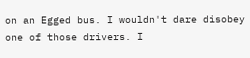on an Egged bus. I wouldn't dare disobey one of those drivers. I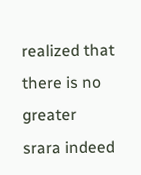realized that there is no greater srara indeed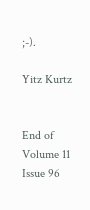;-).

Yitz Kurtz


End of Volume 11 Issue 96